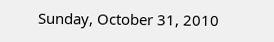Sunday, October 31, 2010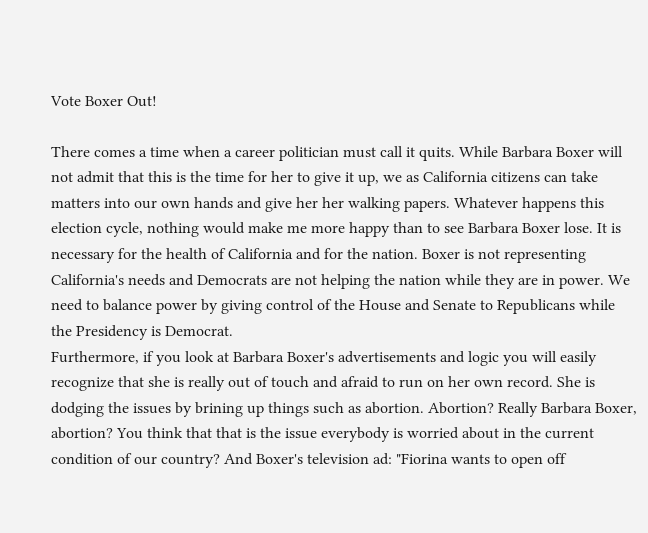Vote Boxer Out!

There comes a time when a career politician must call it quits. While Barbara Boxer will not admit that this is the time for her to give it up, we as California citizens can take matters into our own hands and give her her walking papers. Whatever happens this election cycle, nothing would make me more happy than to see Barbara Boxer lose. It is necessary for the health of California and for the nation. Boxer is not representing California's needs and Democrats are not helping the nation while they are in power. We need to balance power by giving control of the House and Senate to Republicans while the Presidency is Democrat.
Furthermore, if you look at Barbara Boxer's advertisements and logic you will easily recognize that she is really out of touch and afraid to run on her own record. She is dodging the issues by brining up things such as abortion. Abortion? Really Barbara Boxer, abortion? You think that that is the issue everybody is worried about in the current condition of our country? And Boxer's television ad: "Fiorina wants to open off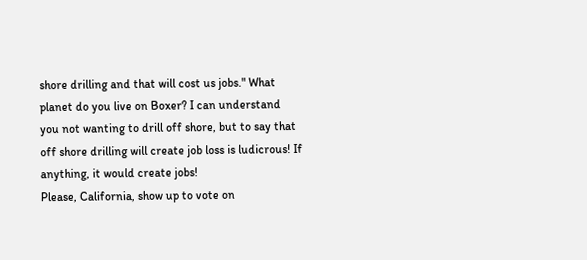shore drilling and that will cost us jobs." What planet do you live on Boxer? I can understand you not wanting to drill off shore, but to say that off shore drilling will create job loss is ludicrous! If anything, it would create jobs!
Please, California, show up to vote on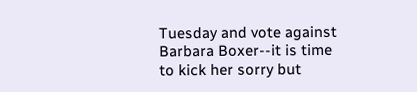Tuesday and vote against Barbara Boxer--it is time to kick her sorry but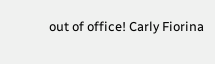out of office! Carly Fiorina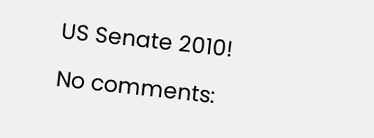US Senate 2010!

No comments: